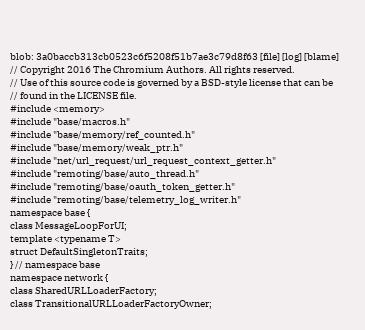blob: 3a0baccb313cb0523c6f5208f51b7ae3c79d8f63 [file] [log] [blame]
// Copyright 2016 The Chromium Authors. All rights reserved.
// Use of this source code is governed by a BSD-style license that can be
// found in the LICENSE file.
#include <memory>
#include "base/macros.h"
#include "base/memory/ref_counted.h"
#include "base/memory/weak_ptr.h"
#include "net/url_request/url_request_context_getter.h"
#include "remoting/base/auto_thread.h"
#include "remoting/base/oauth_token_getter.h"
#include "remoting/base/telemetry_log_writer.h"
namespace base {
class MessageLoopForUI;
template <typename T>
struct DefaultSingletonTraits;
} // namespace base
namespace network {
class SharedURLLoaderFactory;
class TransitionalURLLoaderFactoryOwner;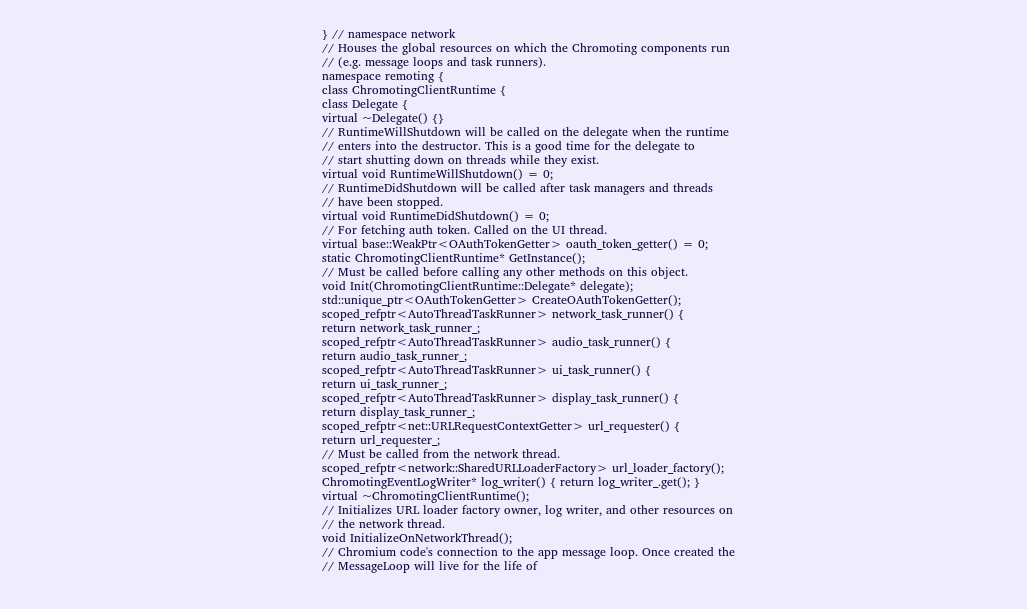} // namespace network
// Houses the global resources on which the Chromoting components run
// (e.g. message loops and task runners).
namespace remoting {
class ChromotingClientRuntime {
class Delegate {
virtual ~Delegate() {}
// RuntimeWillShutdown will be called on the delegate when the runtime
// enters into the destructor. This is a good time for the delegate to
// start shutting down on threads while they exist.
virtual void RuntimeWillShutdown() = 0;
// RuntimeDidShutdown will be called after task managers and threads
// have been stopped.
virtual void RuntimeDidShutdown() = 0;
// For fetching auth token. Called on the UI thread.
virtual base::WeakPtr<OAuthTokenGetter> oauth_token_getter() = 0;
static ChromotingClientRuntime* GetInstance();
// Must be called before calling any other methods on this object.
void Init(ChromotingClientRuntime::Delegate* delegate);
std::unique_ptr<OAuthTokenGetter> CreateOAuthTokenGetter();
scoped_refptr<AutoThreadTaskRunner> network_task_runner() {
return network_task_runner_;
scoped_refptr<AutoThreadTaskRunner> audio_task_runner() {
return audio_task_runner_;
scoped_refptr<AutoThreadTaskRunner> ui_task_runner() {
return ui_task_runner_;
scoped_refptr<AutoThreadTaskRunner> display_task_runner() {
return display_task_runner_;
scoped_refptr<net::URLRequestContextGetter> url_requester() {
return url_requester_;
// Must be called from the network thread.
scoped_refptr<network::SharedURLLoaderFactory> url_loader_factory();
ChromotingEventLogWriter* log_writer() { return log_writer_.get(); }
virtual ~ChromotingClientRuntime();
// Initializes URL loader factory owner, log writer, and other resources on
// the network thread.
void InitializeOnNetworkThread();
// Chromium code's connection to the app message loop. Once created the
// MessageLoop will live for the life of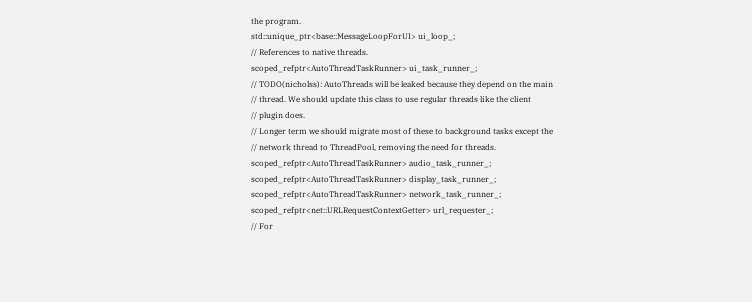the program.
std::unique_ptr<base::MessageLoopForUI> ui_loop_;
// References to native threads.
scoped_refptr<AutoThreadTaskRunner> ui_task_runner_;
// TODO(nicholss): AutoThreads will be leaked because they depend on the main
// thread. We should update this class to use regular threads like the client
// plugin does.
// Longer term we should migrate most of these to background tasks except the
// network thread to ThreadPool, removing the need for threads.
scoped_refptr<AutoThreadTaskRunner> audio_task_runner_;
scoped_refptr<AutoThreadTaskRunner> display_task_runner_;
scoped_refptr<AutoThreadTaskRunner> network_task_runner_;
scoped_refptr<net::URLRequestContextGetter> url_requester_;
// For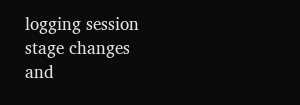logging session stage changes and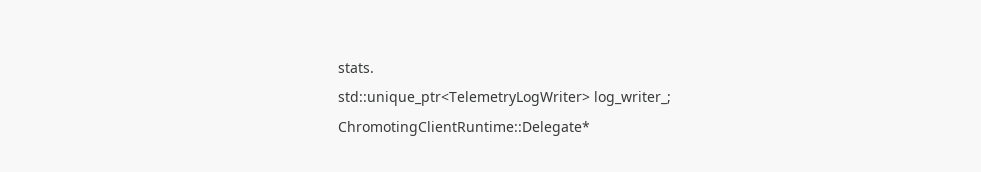stats.
std::unique_ptr<TelemetryLogWriter> log_writer_;
ChromotingClientRuntime::Delegate*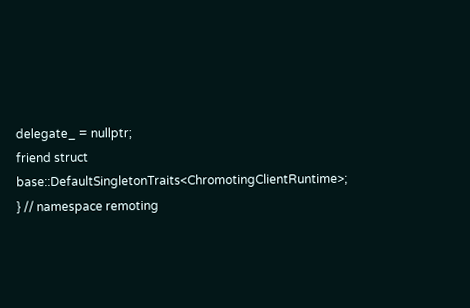delegate_ = nullptr;
friend struct base::DefaultSingletonTraits<ChromotingClientRuntime>;
} // namespace remoting